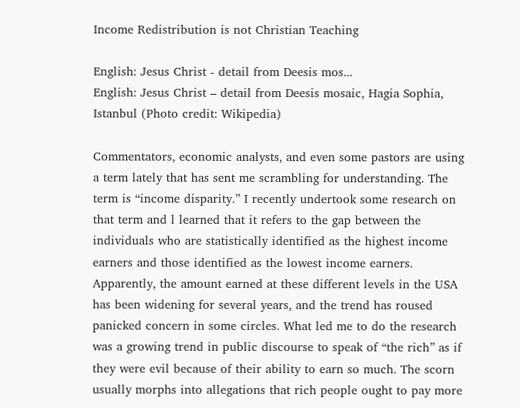Income Redistribution is not Christian Teaching

English: Jesus Christ - detail from Deesis mos...
English: Jesus Christ – detail from Deesis mosaic, Hagia Sophia, Istanbul (Photo credit: Wikipedia)

Commentators, economic analysts, and even some pastors are using a term lately that has sent me scrambling for understanding. The term is “income disparity.” I recently undertook some research on that term and l learned that it refers to the gap between the individuals who are statistically identified as the highest income earners and those identified as the lowest income earners. Apparently, the amount earned at these different levels in the USA has been widening for several years, and the trend has roused panicked concern in some circles. What led me to do the research was a growing trend in public discourse to speak of “the rich” as if they were evil because of their ability to earn so much. The scorn usually morphs into allegations that rich people ought to pay more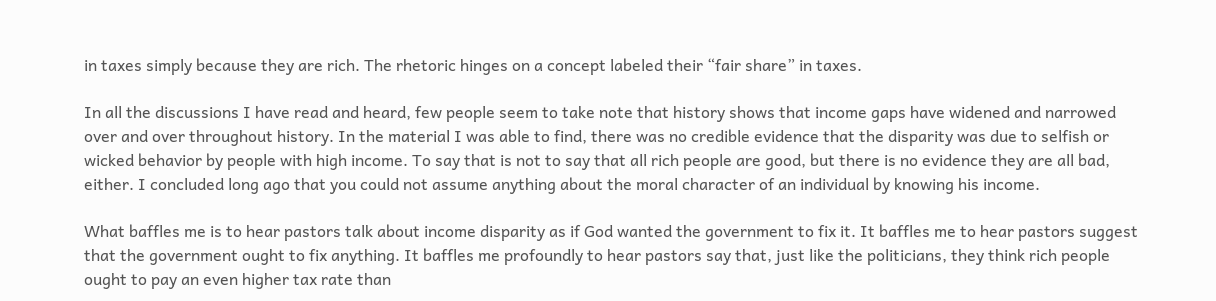in taxes simply because they are rich. The rhetoric hinges on a concept labeled their “fair share” in taxes.

In all the discussions I have read and heard, few people seem to take note that history shows that income gaps have widened and narrowed over and over throughout history. In the material I was able to find, there was no credible evidence that the disparity was due to selfish or wicked behavior by people with high income. To say that is not to say that all rich people are good, but there is no evidence they are all bad, either. I concluded long ago that you could not assume anything about the moral character of an individual by knowing his income.

What baffles me is to hear pastors talk about income disparity as if God wanted the government to fix it. It baffles me to hear pastors suggest that the government ought to fix anything. It baffles me profoundly to hear pastors say that, just like the politicians, they think rich people ought to pay an even higher tax rate than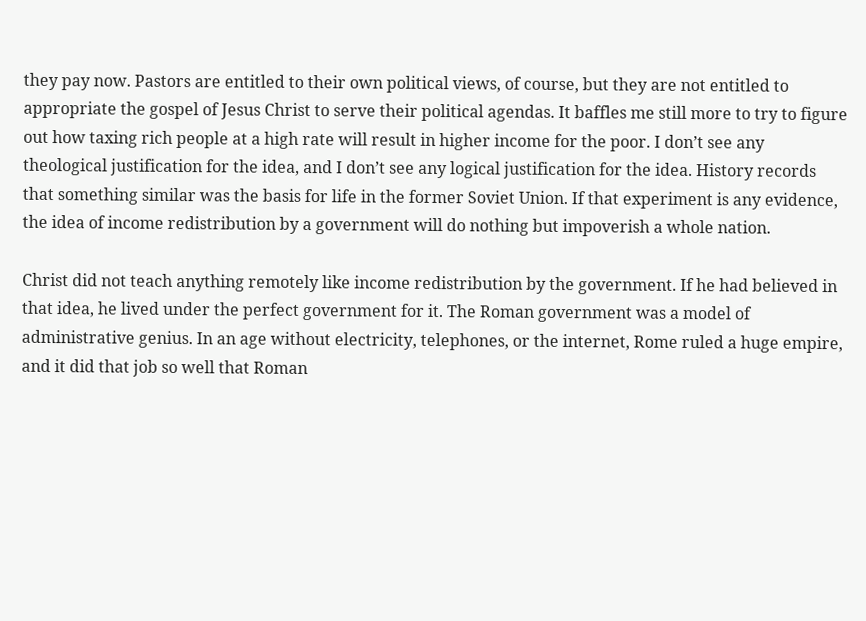they pay now. Pastors are entitled to their own political views, of course, but they are not entitled to appropriate the gospel of Jesus Christ to serve their political agendas. It baffles me still more to try to figure out how taxing rich people at a high rate will result in higher income for the poor. I don’t see any theological justification for the idea, and I don’t see any logical justification for the idea. History records that something similar was the basis for life in the former Soviet Union. If that experiment is any evidence, the idea of income redistribution by a government will do nothing but impoverish a whole nation.

Christ did not teach anything remotely like income redistribution by the government. If he had believed in that idea, he lived under the perfect government for it. The Roman government was a model of administrative genius. In an age without electricity, telephones, or the internet, Rome ruled a huge empire, and it did that job so well that Roman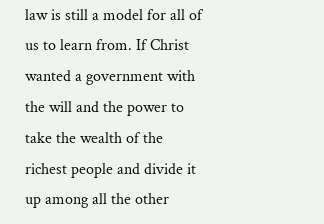law is still a model for all of us to learn from. If Christ wanted a government with the will and the power to take the wealth of the richest people and divide it up among all the other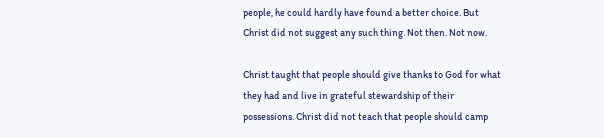people, he could hardly have found a better choice. But Christ did not suggest any such thing. Not then. Not now.

Christ taught that people should give thanks to God for what they had and live in grateful stewardship of their possessions. Christ did not teach that people should camp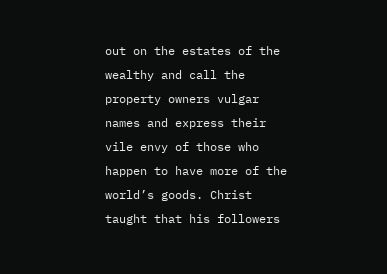out on the estates of the wealthy and call the property owners vulgar names and express their vile envy of those who happen to have more of the world’s goods. Christ taught that his followers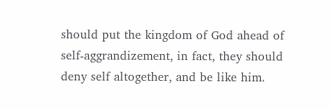should put the kingdom of God ahead of self-aggrandizement, in fact, they should deny self altogether, and be like him.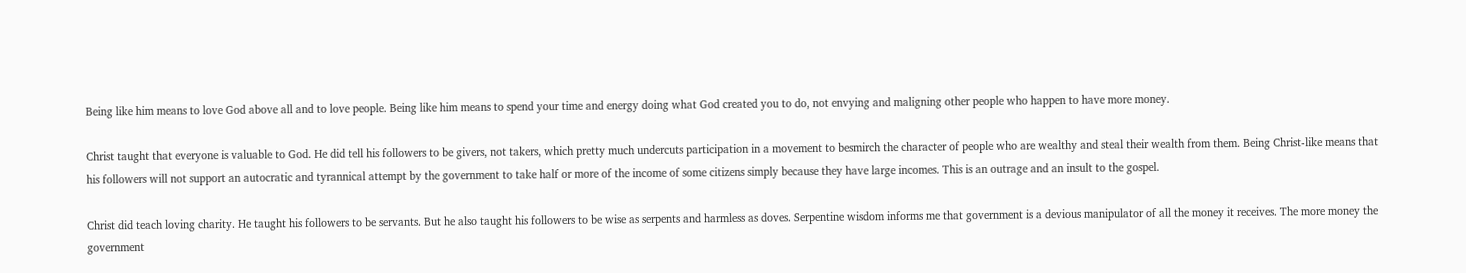Being like him means to love God above all and to love people. Being like him means to spend your time and energy doing what God created you to do, not envying and maligning other people who happen to have more money.

Christ taught that everyone is valuable to God. He did tell his followers to be givers, not takers, which pretty much undercuts participation in a movement to besmirch the character of people who are wealthy and steal their wealth from them. Being Christ-like means that his followers will not support an autocratic and tyrannical attempt by the government to take half or more of the income of some citizens simply because they have large incomes. This is an outrage and an insult to the gospel.

Christ did teach loving charity. He taught his followers to be servants. But he also taught his followers to be wise as serpents and harmless as doves. Serpentine wisdom informs me that government is a devious manipulator of all the money it receives. The more money the government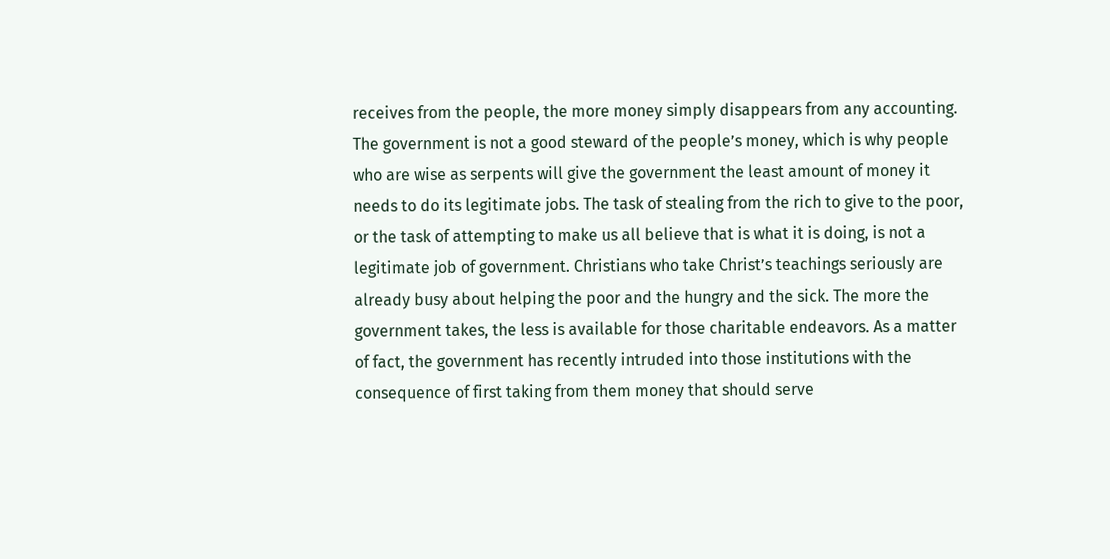receives from the people, the more money simply disappears from any accounting. The government is not a good steward of the people’s money, which is why people who are wise as serpents will give the government the least amount of money it needs to do its legitimate jobs. The task of stealing from the rich to give to the poor, or the task of attempting to make us all believe that is what it is doing, is not a legitimate job of government. Christians who take Christ’s teachings seriously are already busy about helping the poor and the hungry and the sick. The more the government takes, the less is available for those charitable endeavors. As a matter of fact, the government has recently intruded into those institutions with the consequence of first taking from them money that should serve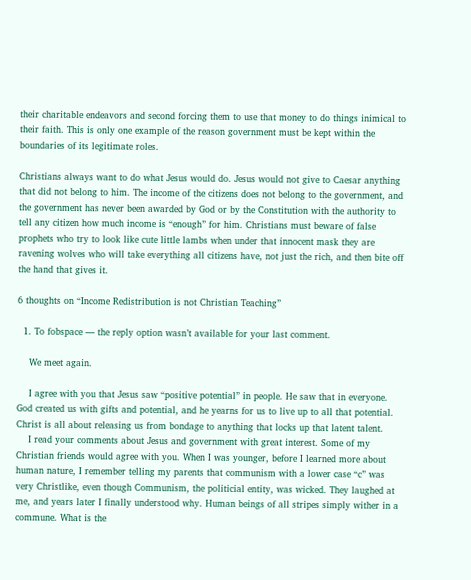their charitable endeavors and second forcing them to use that money to do things inimical to their faith. This is only one example of the reason government must be kept within the boundaries of its legitimate roles.

Christians always want to do what Jesus would do. Jesus would not give to Caesar anything that did not belong to him. The income of the citizens does not belong to the government, and the government has never been awarded by God or by the Constitution with the authority to tell any citizen how much income is “enough” for him. Christians must beware of false prophets who try to look like cute little lambs when under that innocent mask they are ravening wolves who will take everything all citizens have, not just the rich, and then bite off the hand that gives it.

6 thoughts on “Income Redistribution is not Christian Teaching”

  1. To fobspace — the reply option wasn’t available for your last comment.

    We meet again.

    I agree with you that Jesus saw “positive potential” in people. He saw that in everyone. God created us with gifts and potential, and he yearns for us to live up to all that potential. Christ is all about releasing us from bondage to anything that locks up that latent talent.
    I read your comments about Jesus and government with great interest. Some of my Christian friends would agree with you. When I was younger, before I learned more about human nature, I remember telling my parents that communism with a lower case “c” was very Christlike, even though Communism, the politicial entity, was wicked. They laughed at me, and years later I finally understood why. Human beings of all stripes simply wither in a commune. What is the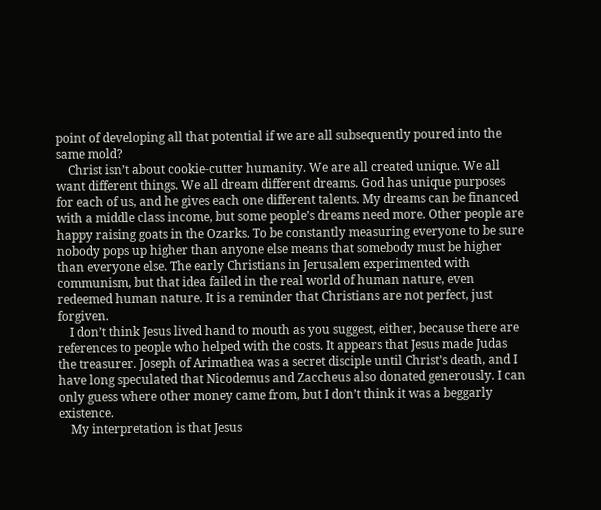point of developing all that potential if we are all subsequently poured into the same mold?
    Christ isn’t about cookie-cutter humanity. We are all created unique. We all want different things. We all dream different dreams. God has unique purposes for each of us, and he gives each one different talents. My dreams can be financed with a middle class income, but some people’s dreams need more. Other people are happy raising goats in the Ozarks. To be constantly measuring everyone to be sure nobody pops up higher than anyone else means that somebody must be higher than everyone else. The early Christians in Jerusalem experimented with communism, but that idea failed in the real world of human nature, even redeemed human nature. It is a reminder that Christians are not perfect, just forgiven.
    I don’t think Jesus lived hand to mouth as you suggest, either, because there are references to people who helped with the costs. It appears that Jesus made Judas the treasurer. Joseph of Arimathea was a secret disciple until Christ’s death, and I have long speculated that Nicodemus and Zaccheus also donated generously. I can only guess where other money came from, but I don’t think it was a beggarly existence.
    My interpretation is that Jesus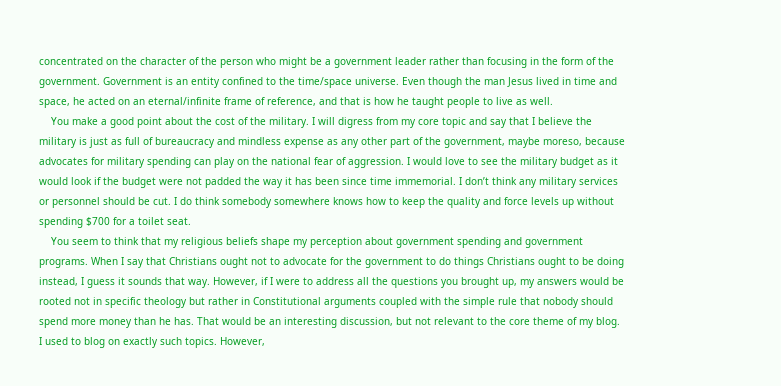concentrated on the character of the person who might be a government leader rather than focusing in the form of the government. Government is an entity confined to the time/space universe. Even though the man Jesus lived in time and space, he acted on an eternal/infinite frame of reference, and that is how he taught people to live as well.
    You make a good point about the cost of the military. I will digress from my core topic and say that I believe the military is just as full of bureaucracy and mindless expense as any other part of the government, maybe moreso, because advocates for military spending can play on the national fear of aggression. I would love to see the military budget as it would look if the budget were not padded the way it has been since time immemorial. I don’t think any military services or personnel should be cut. I do think somebody somewhere knows how to keep the quality and force levels up without spending $700 for a toilet seat.
    You seem to think that my religious beliefs shape my perception about government spending and government programs. When I say that Christians ought not to advocate for the government to do things Christians ought to be doing instead, I guess it sounds that way. However, if I were to address all the questions you brought up, my answers would be rooted not in specific theology but rather in Constitutional arguments coupled with the simple rule that nobody should spend more money than he has. That would be an interesting discussion, but not relevant to the core theme of my blog. I used to blog on exactly such topics. However,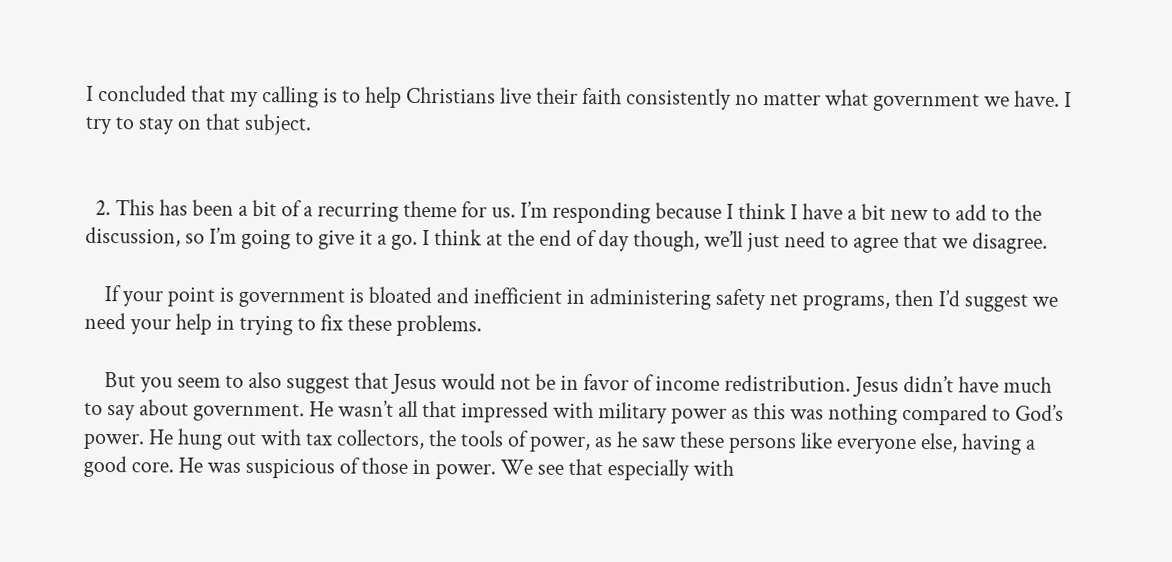I concluded that my calling is to help Christians live their faith consistently no matter what government we have. I try to stay on that subject.


  2. This has been a bit of a recurring theme for us. I’m responding because I think I have a bit new to add to the discussion, so I’m going to give it a go. I think at the end of day though, we’ll just need to agree that we disagree.

    If your point is government is bloated and inefficient in administering safety net programs, then I’d suggest we need your help in trying to fix these problems.

    But you seem to also suggest that Jesus would not be in favor of income redistribution. Jesus didn’t have much to say about government. He wasn’t all that impressed with military power as this was nothing compared to God’s power. He hung out with tax collectors, the tools of power, as he saw these persons like everyone else, having a good core. He was suspicious of those in power. We see that especially with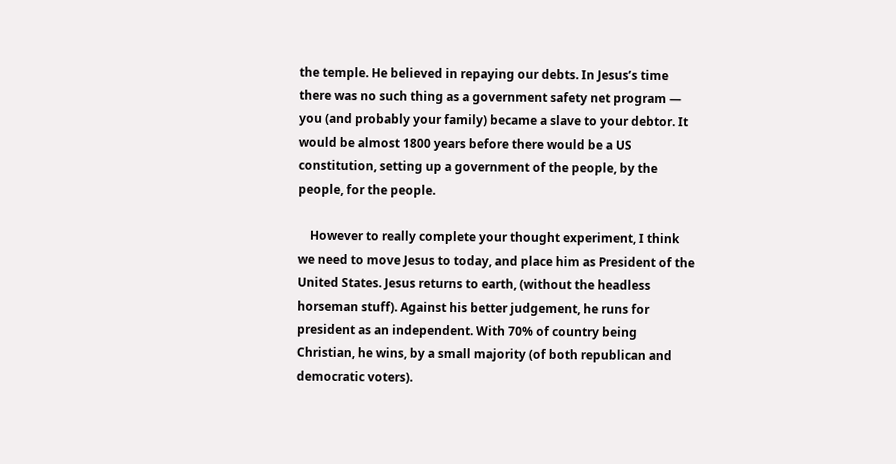the temple. He believed in repaying our debts. In Jesus’s time there was no such thing as a government safety net program — you (and probably your family) became a slave to your debtor. It would be almost 1800 years before there would be a US constitution, setting up a government of the people, by the people, for the people.

    However to really complete your thought experiment, I think we need to move Jesus to today, and place him as President of the United States. Jesus returns to earth, (without the headless horseman stuff). Against his better judgement, he runs for president as an independent. With 70% of country being Christian, he wins, by a small majority (of both republican and democratic voters).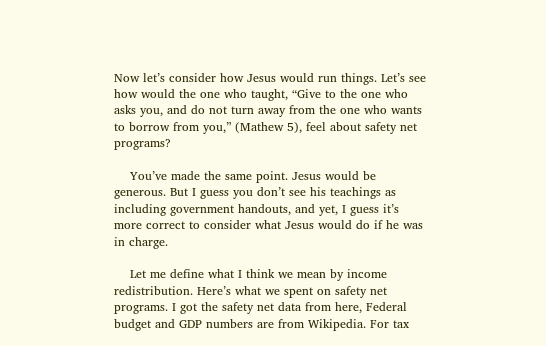Now let’s consider how Jesus would run things. Let’s see how would the one who taught, “Give to the one who asks you, and do not turn away from the one who wants to borrow from you,” (Mathew 5), feel about safety net programs?

    You’ve made the same point. Jesus would be generous. But I guess you don’t see his teachings as including government handouts, and yet, I guess it’s more correct to consider what Jesus would do if he was in charge.

    Let me define what I think we mean by income redistribution. Here’s what we spent on safety net programs. I got the safety net data from here, Federal budget and GDP numbers are from Wikipedia. For tax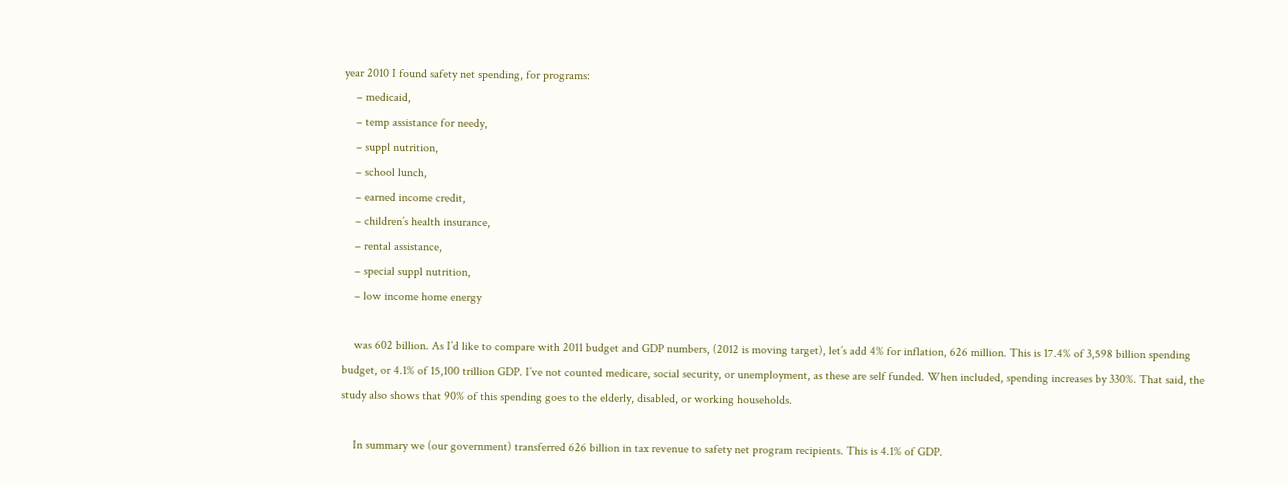year 2010 I found safety net spending, for programs:
    – medicaid,
    – temp assistance for needy,
    – suppl nutrition,
    – school lunch,
    – earned income credit,
    – children’s health insurance,
    – rental assistance,
    – special suppl nutrition,
    – low income home energy

    was 602 billion. As I’d like to compare with 2011 budget and GDP numbers, (2012 is moving target), let’s add 4% for inflation, 626 million. This is 17.4% of 3,598 billion spending budget, or 4.1% of 15,100 trillion GDP. I’ve not counted medicare, social security, or unemployment, as these are self funded. When included, spending increases by 330%. That said, the study also shows that 90% of this spending goes to the elderly, disabled, or working households.

    In summary we (our government) transferred 626 billion in tax revenue to safety net program recipients. This is 4.1% of GDP.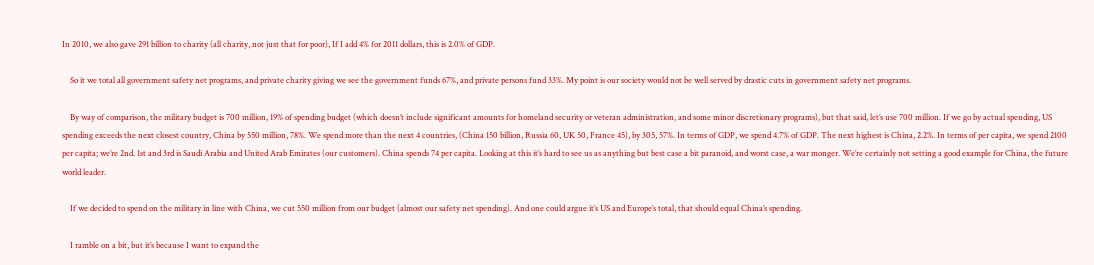In 2010, we also gave 291 billion to charity (all charity, not just that for poor), If I add 4% for 2011 dollars, this is 2.0% of GDP.

    So it we total all government safety net programs, and private charity giving we see the government funds 67%, and private persons fund 33%. My point is our society would not be well served by drastic cuts in government safety net programs.

    By way of comparison, the military budget is 700 million, 19% of spending budget (which doesn’t include significant amounts for homeland security or veteran administration, and some minor discretionary programs), but that said, let’s use 700 million. If we go by actual spending, US spending exceeds the next closest country, China by 550 million, 78%. We spend more than the next 4 countries, (China 150 billion, Russia 60, UK 50, France 45), by 305, 57%. In terms of GDP, we spend 4.7% of GDP. The next highest is China, 2.2%. In terms of per capita, we spend 2100 per capita; we’re 2nd. 1st and 3rd is Saudi Arabia and United Arab Emirates (our customers). China spends 74 per capita. Looking at this it’s hard to see us as anything but best case a bit paranoid, and worst case, a war monger. We’re certainly not setting a good example for China, the future world leader.

    If we decided to spend on the military in line with China, we cut 550 million from our budget (almost our safety net spending). And one could argue it’s US and Europe’s total, that should equal China’s spending.

    I ramble on a bit, but it’s because I want to expand the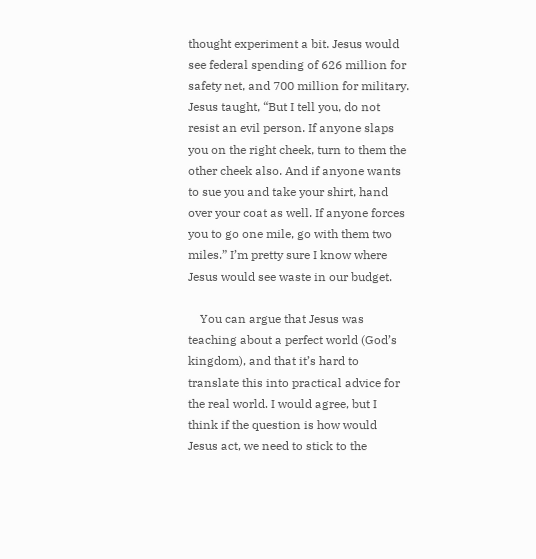thought experiment a bit. Jesus would see federal spending of 626 million for safety net, and 700 million for military. Jesus taught, “But I tell you, do not resist an evil person. If anyone slaps you on the right cheek, turn to them the other cheek also. And if anyone wants to sue you and take your shirt, hand over your coat as well. If anyone forces you to go one mile, go with them two miles.” I’m pretty sure I know where Jesus would see waste in our budget.

    You can argue that Jesus was teaching about a perfect world (God’s kingdom), and that it’s hard to translate this into practical advice for the real world. I would agree, but I think if the question is how would Jesus act, we need to stick to the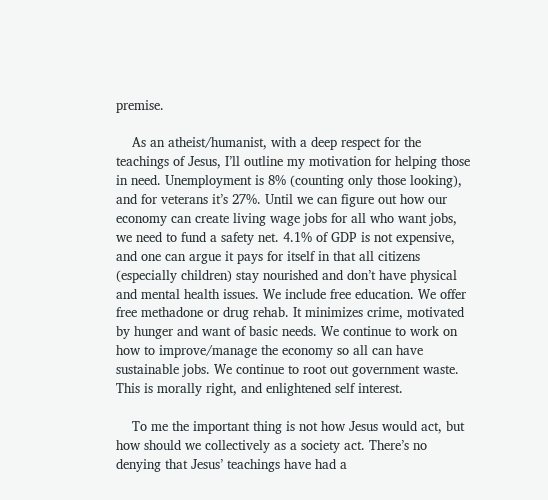premise.

    As an atheist/humanist, with a deep respect for the teachings of Jesus, I’ll outline my motivation for helping those in need. Unemployment is 8% (counting only those looking), and for veterans it’s 27%. Until we can figure out how our economy can create living wage jobs for all who want jobs, we need to fund a safety net. 4.1% of GDP is not expensive, and one can argue it pays for itself in that all citizens (especially children) stay nourished and don’t have physical and mental health issues. We include free education. We offer free methadone or drug rehab. It minimizes crime, motivated by hunger and want of basic needs. We continue to work on how to improve/manage the economy so all can have sustainable jobs. We continue to root out government waste. This is morally right, and enlightened self interest.

    To me the important thing is not how Jesus would act, but how should we collectively as a society act. There’s no denying that Jesus’ teachings have had a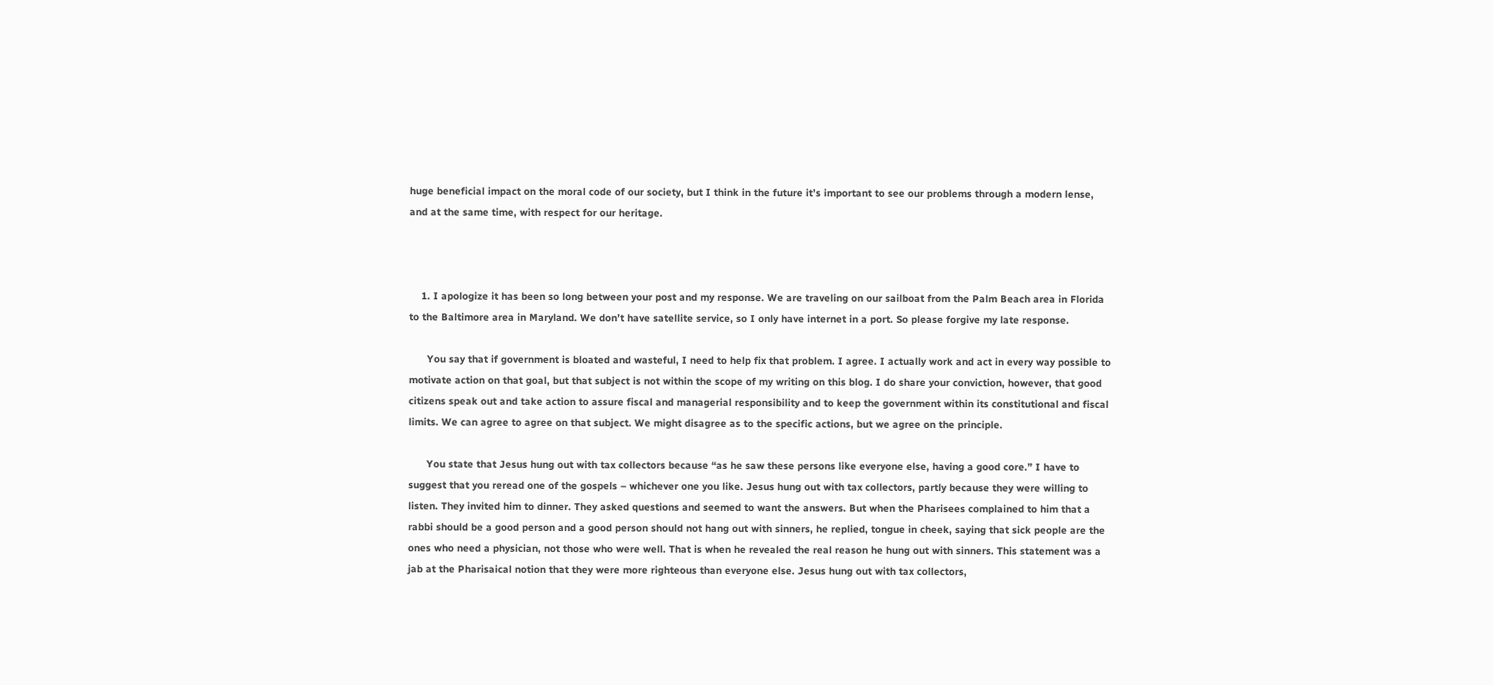huge beneficial impact on the moral code of our society, but I think in the future it’s important to see our problems through a modern lense, and at the same time, with respect for our heritage.



    1. I apologize it has been so long between your post and my response. We are traveling on our sailboat from the Palm Beach area in Florida to the Baltimore area in Maryland. We don’t have satellite service, so I only have internet in a port. So please forgive my late response.

      You say that if government is bloated and wasteful, I need to help fix that problem. I agree. I actually work and act in every way possible to motivate action on that goal, but that subject is not within the scope of my writing on this blog. I do share your conviction, however, that good citizens speak out and take action to assure fiscal and managerial responsibility and to keep the government within its constitutional and fiscal limits. We can agree to agree on that subject. We might disagree as to the specific actions, but we agree on the principle.

      You state that Jesus hung out with tax collectors because “as he saw these persons like everyone else, having a good core.” I have to suggest that you reread one of the gospels – whichever one you like. Jesus hung out with tax collectors, partly because they were willing to listen. They invited him to dinner. They asked questions and seemed to want the answers. But when the Pharisees complained to him that a rabbi should be a good person and a good person should not hang out with sinners, he replied, tongue in cheek, saying that sick people are the ones who need a physician, not those who were well. That is when he revealed the real reason he hung out with sinners. This statement was a jab at the Pharisaical notion that they were more righteous than everyone else. Jesus hung out with tax collectors,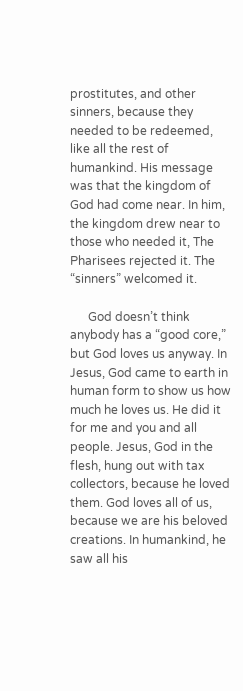prostitutes, and other sinners, because they needed to be redeemed, like all the rest of humankind. His message was that the kingdom of God had come near. In him, the kingdom drew near to those who needed it, The Pharisees rejected it. The “sinners” welcomed it.

      God doesn’t think anybody has a “good core,” but God loves us anyway. In Jesus, God came to earth in human form to show us how much he loves us. He did it for me and you and all people. Jesus, God in the flesh, hung out with tax collectors, because he loved them. God loves all of us, because we are his beloved creations. In humankind, he saw all his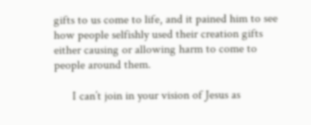gifts to us come to life, and it pained him to see how people selfishly used their creation gifts either causing or allowing harm to come to people around them.

      I can’t join in your vision of Jesus as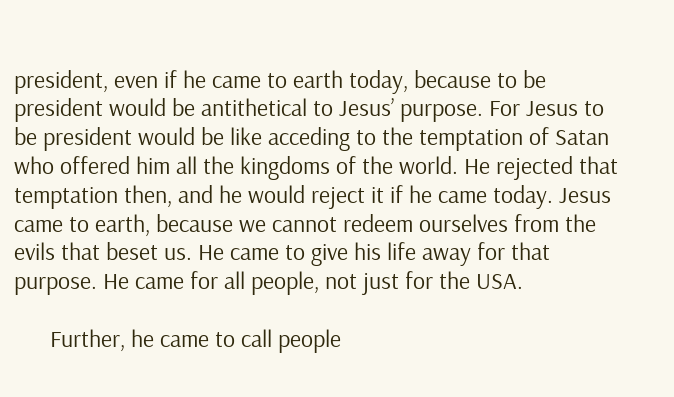president, even if he came to earth today, because to be president would be antithetical to Jesus’ purpose. For Jesus to be president would be like acceding to the temptation of Satan who offered him all the kingdoms of the world. He rejected that temptation then, and he would reject it if he came today. Jesus came to earth, because we cannot redeem ourselves from the evils that beset us. He came to give his life away for that purpose. He came for all people, not just for the USA.

      Further, he came to call people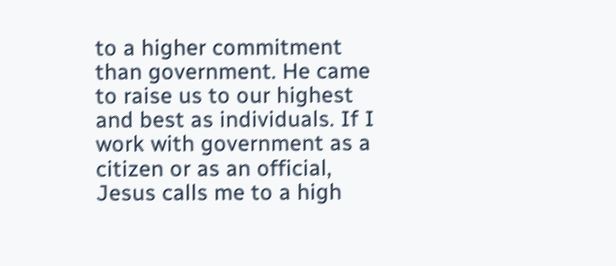to a higher commitment than government. He came to raise us to our highest and best as individuals. If I work with government as a citizen or as an official, Jesus calls me to a high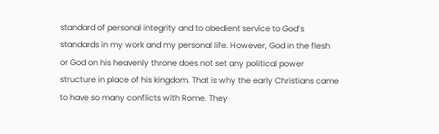standard of personal integrity and to obedient service to God’s standards in my work and my personal life. However, God in the flesh or God on his heavenly throne does not set any political power structure in place of his kingdom. That is why the early Christians came to have so many conflicts with Rome. They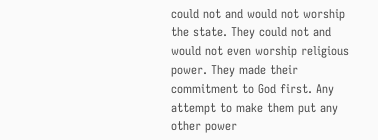could not and would not worship the state. They could not and would not even worship religious power. They made their commitment to God first. Any attempt to make them put any other power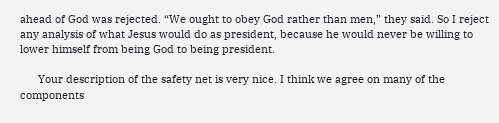ahead of God was rejected. “We ought to obey God rather than men,” they said. So I reject any analysis of what Jesus would do as president, because he would never be willing to lower himself from being God to being president.

      Your description of the safety net is very nice. I think we agree on many of the components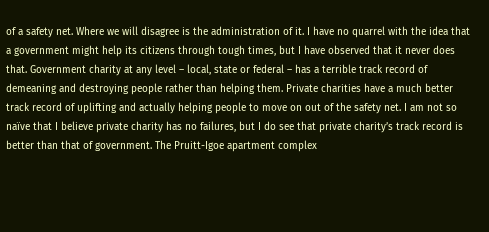of a safety net. Where we will disagree is the administration of it. I have no quarrel with the idea that a government might help its citizens through tough times, but I have observed that it never does that. Government charity at any level – local, state or federal – has a terrible track record of demeaning and destroying people rather than helping them. Private charities have a much better track record of uplifting and actually helping people to move on out of the safety net. I am not so naïve that I believe private charity has no failures, but I do see that private charity’s track record is better than that of government. The Pruitt-Igoe apartment complex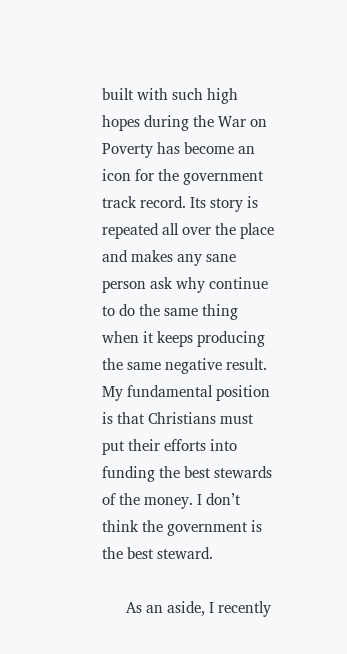built with such high hopes during the War on Poverty has become an icon for the government track record. Its story is repeated all over the place and makes any sane person ask why continue to do the same thing when it keeps producing the same negative result. My fundamental position is that Christians must put their efforts into funding the best stewards of the money. I don’t think the government is the best steward.

      As an aside, I recently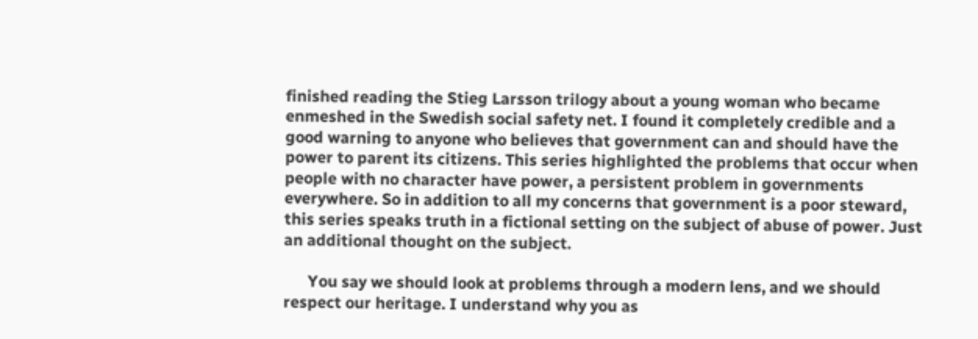finished reading the Stieg Larsson trilogy about a young woman who became enmeshed in the Swedish social safety net. I found it completely credible and a good warning to anyone who believes that government can and should have the power to parent its citizens. This series highlighted the problems that occur when people with no character have power, a persistent problem in governments everywhere. So in addition to all my concerns that government is a poor steward, this series speaks truth in a fictional setting on the subject of abuse of power. Just an additional thought on the subject.

      You say we should look at problems through a modern lens, and we should respect our heritage. I understand why you as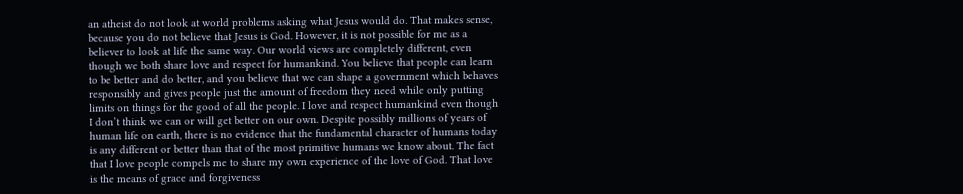an atheist do not look at world problems asking what Jesus would do. That makes sense, because you do not believe that Jesus is God. However, it is not possible for me as a believer to look at life the same way. Our world views are completely different, even though we both share love and respect for humankind. You believe that people can learn to be better and do better, and you believe that we can shape a government which behaves responsibly and gives people just the amount of freedom they need while only putting limits on things for the good of all the people. I love and respect humankind even though I don’t think we can or will get better on our own. Despite possibly millions of years of human life on earth, there is no evidence that the fundamental character of humans today is any different or better than that of the most primitive humans we know about. The fact that I love people compels me to share my own experience of the love of God. That love is the means of grace and forgiveness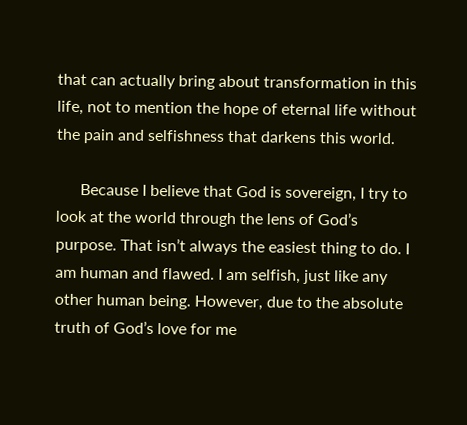that can actually bring about transformation in this life, not to mention the hope of eternal life without the pain and selfishness that darkens this world.

      Because I believe that God is sovereign, I try to look at the world through the lens of God’s purpose. That isn’t always the easiest thing to do. I am human and flawed. I am selfish, just like any other human being. However, due to the absolute truth of God’s love for me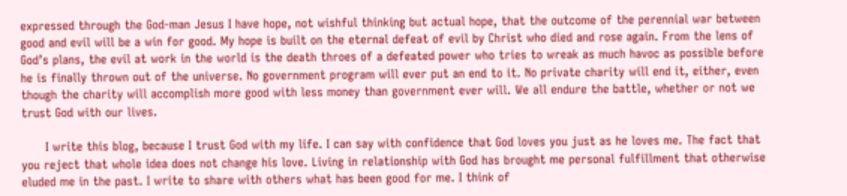expressed through the God-man Jesus I have hope, not wishful thinking but actual hope, that the outcome of the perennial war between good and evil will be a win for good. My hope is built on the eternal defeat of evil by Christ who died and rose again. From the lens of God’s plans, the evil at work in the world is the death throes of a defeated power who tries to wreak as much havoc as possible before he is finally thrown out of the universe. No government program will ever put an end to it. No private charity will end it, either, even though the charity will accomplish more good with less money than government ever will. We all endure the battle, whether or not we trust God with our lives.

      I write this blog, because I trust God with my life. I can say with confidence that God loves you just as he loves me. The fact that you reject that whole idea does not change his love. Living in relationship with God has brought me personal fulfillment that otherwise eluded me in the past. I write to share with others what has been good for me. I think of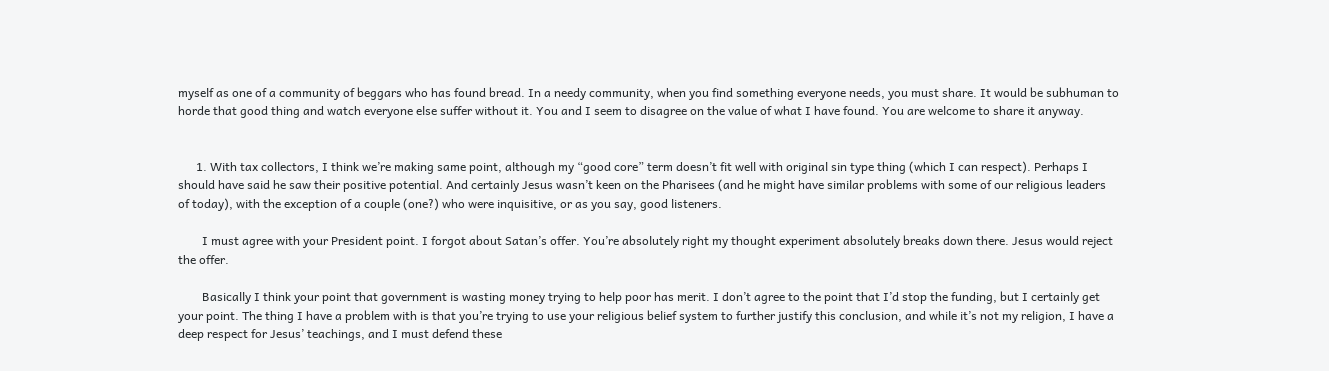myself as one of a community of beggars who has found bread. In a needy community, when you find something everyone needs, you must share. It would be subhuman to horde that good thing and watch everyone else suffer without it. You and I seem to disagree on the value of what I have found. You are welcome to share it anyway.


      1. With tax collectors, I think we’re making same point, although my “good core” term doesn’t fit well with original sin type thing (which I can respect). Perhaps I should have said he saw their positive potential. And certainly Jesus wasn’t keen on the Pharisees (and he might have similar problems with some of our religious leaders of today), with the exception of a couple (one?) who were inquisitive, or as you say, good listeners.

        I must agree with your President point. I forgot about Satan’s offer. You’re absolutely right my thought experiment absolutely breaks down there. Jesus would reject the offer.

        Basically I think your point that government is wasting money trying to help poor has merit. I don’t agree to the point that I’d stop the funding, but I certainly get your point. The thing I have a problem with is that you’re trying to use your religious belief system to further justify this conclusion, and while it’s not my religion, I have a deep respect for Jesus’ teachings, and I must defend these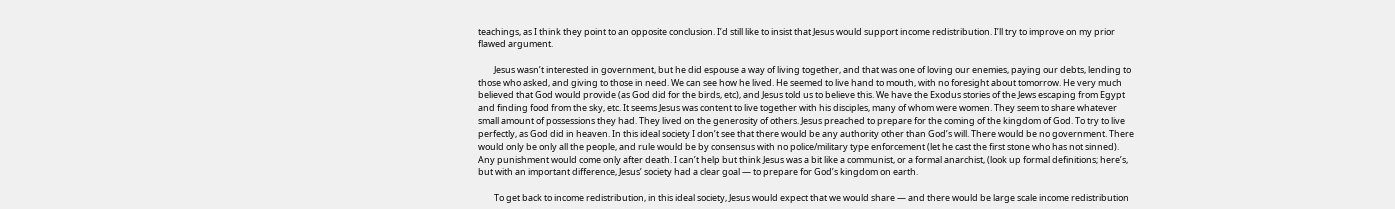teachings, as I think they point to an opposite conclusion. I’d still like to insist that Jesus would support income redistribution. I’ll try to improve on my prior flawed argument.

        Jesus wasn’t interested in government, but he did espouse a way of living together, and that was one of loving our enemies, paying our debts, lending to those who asked, and giving to those in need. We can see how he lived. He seemed to live hand to mouth, with no foresight about tomorrow. He very much believed that God would provide (as God did for the birds, etc), and Jesus told us to believe this. We have the Exodus stories of the Jews escaping from Egypt and finding food from the sky, etc. It seems Jesus was content to live together with his disciples, many of whom were women. They seem to share whatever small amount of possessions they had. They lived on the generosity of others. Jesus preached to prepare for the coming of the kingdom of God. To try to live perfectly, as God did in heaven. In this ideal society I don’t see that there would be any authority other than God’s will. There would be no government. There would only be only all the people, and rule would be by consensus with no police/military type enforcement (let he cast the first stone who has not sinned). Any punishment would come only after death. I can’t help but think Jesus was a bit like a communist, or a formal anarchist, (look up formal definitions; here’s, but with an important difference, Jesus’ society had a clear goal — to prepare for God’s kingdom on earth.

        To get back to income redistribution, in this ideal society, Jesus would expect that we would share — and there would be large scale income redistribution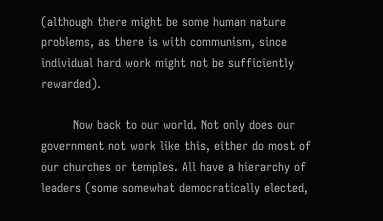(although there might be some human nature problems, as there is with communism, since individual hard work might not be sufficiently rewarded).

        Now back to our world. Not only does our government not work like this, either do most of our churches or temples. All have a hierarchy of leaders (some somewhat democratically elected,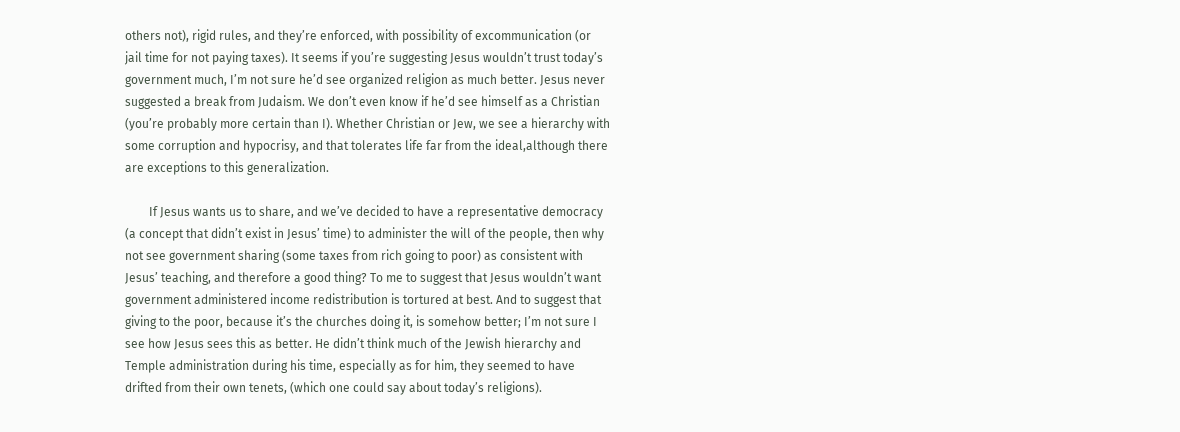others not), rigid rules, and they’re enforced, with possibility of excommunication (or jail time for not paying taxes). It seems if you’re suggesting Jesus wouldn’t trust today’s government much, I’m not sure he’d see organized religion as much better. Jesus never suggested a break from Judaism. We don’t even know if he’d see himself as a Christian (you’re probably more certain than I). Whether Christian or Jew, we see a hierarchy with some corruption and hypocrisy, and that tolerates life far from the ideal,although there are exceptions to this generalization.

        If Jesus wants us to share, and we’ve decided to have a representative democracy (a concept that didn’t exist in Jesus’ time) to administer the will of the people, then why not see government sharing (some taxes from rich going to poor) as consistent with Jesus’ teaching, and therefore a good thing? To me to suggest that Jesus wouldn’t want government administered income redistribution is tortured at best. And to suggest that giving to the poor, because it’s the churches doing it, is somehow better; I’m not sure I see how Jesus sees this as better. He didn’t think much of the Jewish hierarchy and Temple administration during his time, especially as for him, they seemed to have drifted from their own tenets, (which one could say about today’s religions).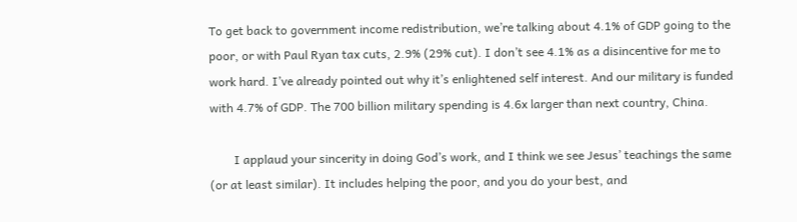To get back to government income redistribution, we’re talking about 4.1% of GDP going to the poor, or with Paul Ryan tax cuts, 2.9% (29% cut). I don’t see 4.1% as a disincentive for me to work hard. I’ve already pointed out why it’s enlightened self interest. And our military is funded with 4.7% of GDP. The 700 billion military spending is 4.6x larger than next country, China.

        I applaud your sincerity in doing God’s work, and I think we see Jesus’ teachings the same (or at least similar). It includes helping the poor, and you do your best, and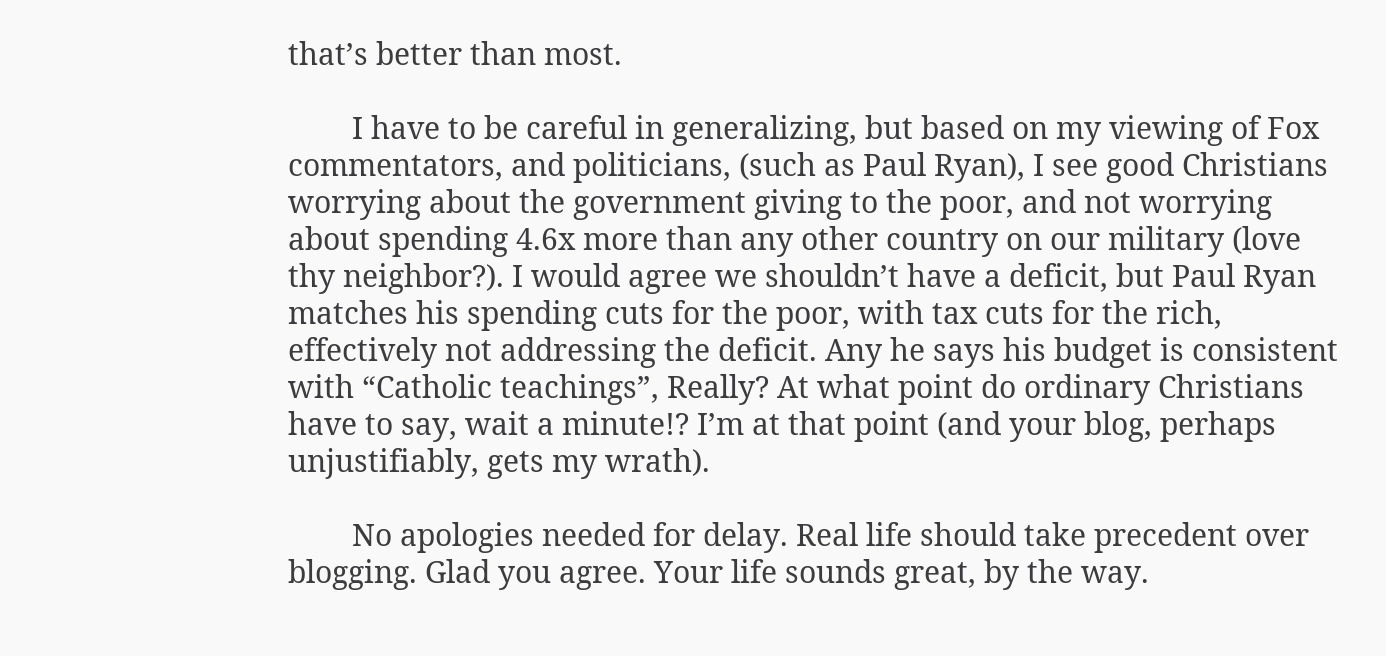that’s better than most.

        I have to be careful in generalizing, but based on my viewing of Fox commentators, and politicians, (such as Paul Ryan), I see good Christians worrying about the government giving to the poor, and not worrying about spending 4.6x more than any other country on our military (love thy neighbor?). I would agree we shouldn’t have a deficit, but Paul Ryan matches his spending cuts for the poor, with tax cuts for the rich, effectively not addressing the deficit. Any he says his budget is consistent with “Catholic teachings”, Really? At what point do ordinary Christians have to say, wait a minute!? I’m at that point (and your blog, perhaps unjustifiably, gets my wrath).

        No apologies needed for delay. Real life should take precedent over blogging. Glad you agree. Your life sounds great, by the way.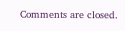Comments are closed.